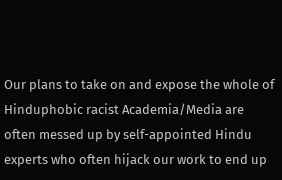Our plans to take on and expose the whole of Hinduphobic racist Academia/Media are often messed up by self-appointed Hindu experts who often hijack our work to end up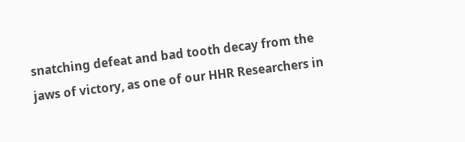snatching defeat and bad tooth decay from the jaws of victory, as one of our HHR Researchers in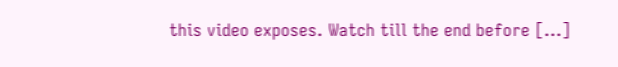this video exposes. Watch till the end before [...]